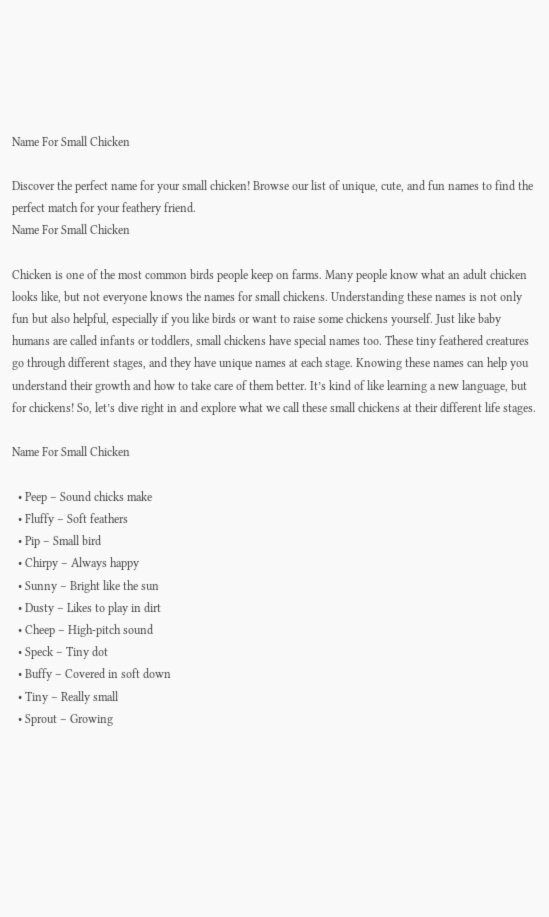Name For Small Chicken

Discover the perfect name for your small chicken! Browse our list of unique, cute, and fun names to find the perfect match for your feathery friend.
Name For Small Chicken

Chicken is one of the most common birds people keep on farms. Many people know what an adult chicken looks like, but not everyone knows the names for small chickens. Understanding these names is not only fun but also helpful, especially if you like birds or want to raise some chickens yourself. Just like baby humans are called infants or toddlers, small chickens have special names too. These tiny feathered creatures go through different stages, and they have unique names at each stage. Knowing these names can help you understand their growth and how to take care of them better. It’s kind of like learning a new language, but for chickens! So, let’s dive right in and explore what we call these small chickens at their different life stages.

Name For Small Chicken

  • Peep – Sound chicks make
  • Fluffy – Soft feathers
  • Pip – Small bird
  • Chirpy – Always happy
  • Sunny – Bright like the sun
  • Dusty – Likes to play in dirt
  • Cheep – High-pitch sound
  • Speck – Tiny dot
  • Buffy – Covered in soft down
  • Tiny – Really small
  • Sprout – Growing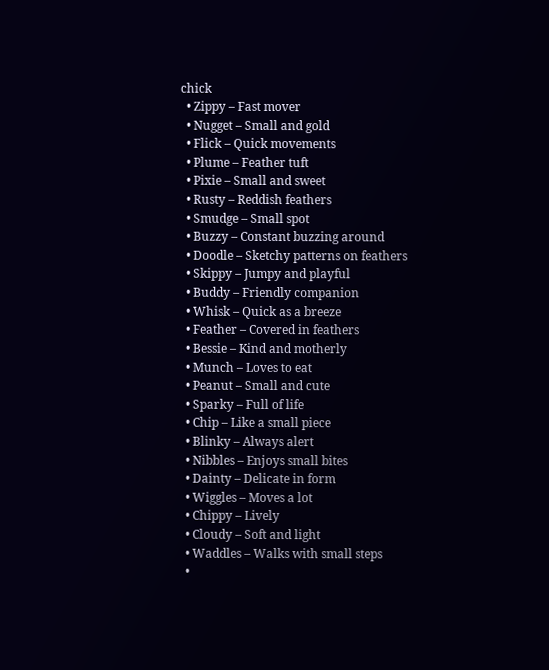chick
  • Zippy – Fast mover
  • Nugget – Small and gold
  • Flick – Quick movements
  • Plume – Feather tuft
  • Pixie – Small and sweet
  • Rusty – Reddish feathers
  • Smudge – Small spot
  • Buzzy – Constant buzzing around
  • Doodle – Sketchy patterns on feathers
  • Skippy – Jumpy and playful
  • Buddy – Friendly companion
  • Whisk – Quick as a breeze
  • Feather – Covered in feathers
  • Bessie – Kind and motherly
  • Munch – Loves to eat
  • Peanut – Small and cute
  • Sparky – Full of life
  • Chip – Like a small piece
  • Blinky – Always alert
  • Nibbles – Enjoys small bites
  • Dainty – Delicate in form
  • Wiggles – Moves a lot
  • Chippy – Lively
  • Cloudy – Soft and light
  • Waddles – Walks with small steps
  •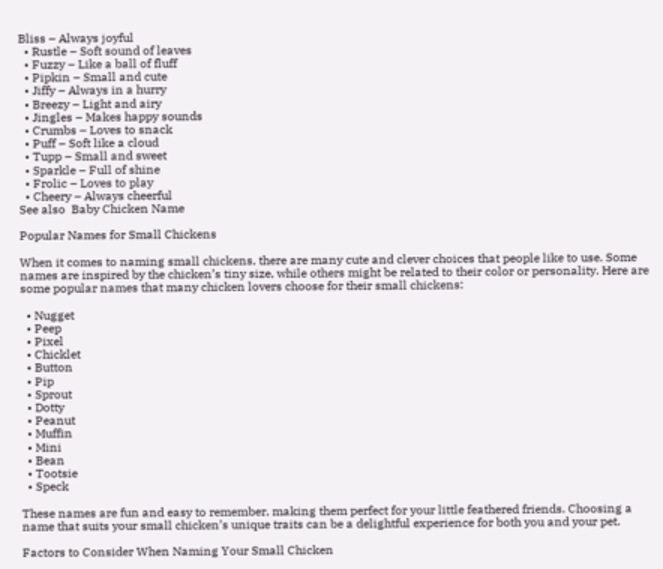Bliss – Always joyful
  • Rustle – Soft sound of leaves
  • Fuzzy – Like a ball of fluff
  • Pipkin – Small and cute
  • Jiffy – Always in a hurry
  • Breezy – Light and airy
  • Jingles – Makes happy sounds
  • Crumbs – Loves to snack
  • Puff – Soft like a cloud
  • Tupp – Small and sweet
  • Sparkle – Full of shine
  • Frolic – Loves to play
  • Cheery – Always cheerful
See also  Baby Chicken Name

Popular Names for Small Chickens

When it comes to naming small chickens, there are many cute and clever choices that people like to use. Some names are inspired by the chicken’s tiny size, while others might be related to their color or personality. Here are some popular names that many chicken lovers choose for their small chickens:

  • Nugget
  • Peep
  • Pixel
  • Chicklet
  • Button
  • Pip
  • Sprout
  • Dotty
  • Peanut
  • Muffin
  • Mini
  • Bean
  • Tootsie
  • Speck

These names are fun and easy to remember, making them perfect for your little feathered friends. Choosing a name that suits your small chicken’s unique traits can be a delightful experience for both you and your pet.

Factors to Consider When Naming Your Small Chicken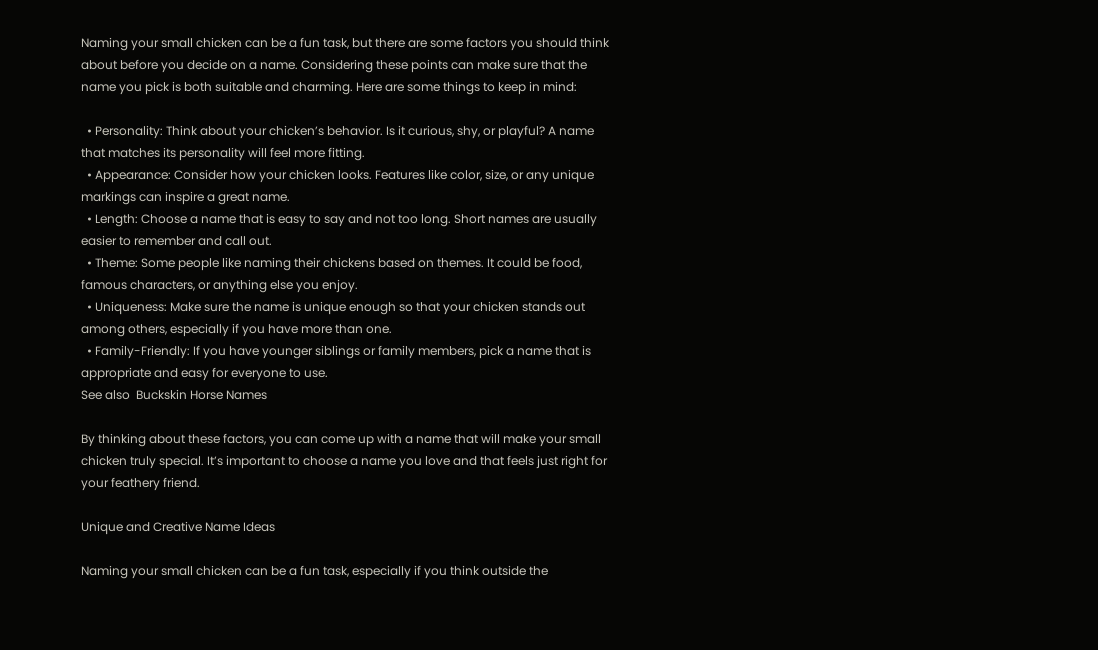Naming your small chicken can be a fun task, but there are some factors you should think about before you decide on a name. Considering these points can make sure that the name you pick is both suitable and charming. Here are some things to keep in mind:

  • Personality: Think about your chicken’s behavior. Is it curious, shy, or playful? A name that matches its personality will feel more fitting.
  • Appearance: Consider how your chicken looks. Features like color, size, or any unique markings can inspire a great name.
  • Length: Choose a name that is easy to say and not too long. Short names are usually easier to remember and call out.
  • Theme: Some people like naming their chickens based on themes. It could be food, famous characters, or anything else you enjoy.
  • Uniqueness: Make sure the name is unique enough so that your chicken stands out among others, especially if you have more than one.
  • Family-Friendly: If you have younger siblings or family members, pick a name that is appropriate and easy for everyone to use.
See also  Buckskin Horse Names

By thinking about these factors, you can come up with a name that will make your small chicken truly special. It’s important to choose a name you love and that feels just right for your feathery friend.

Unique and Creative Name Ideas

Naming your small chicken can be a fun task, especially if you think outside the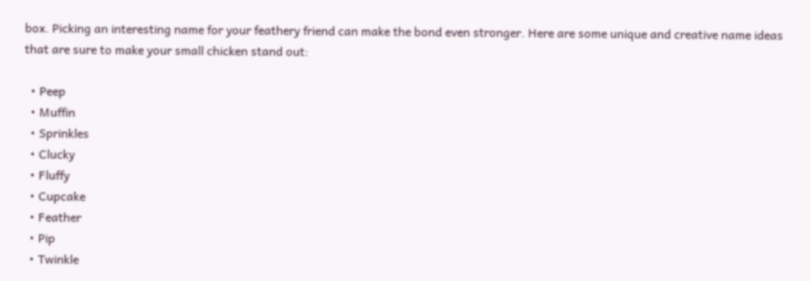box. Picking an interesting name for your feathery friend can make the bond even stronger. Here are some unique and creative name ideas that are sure to make your small chicken stand out:

  • Peep
  • Muffin
  • Sprinkles
  • Clucky
  • Fluffy
  • Cupcake
  • Feather
  • Pip
  • Twinkle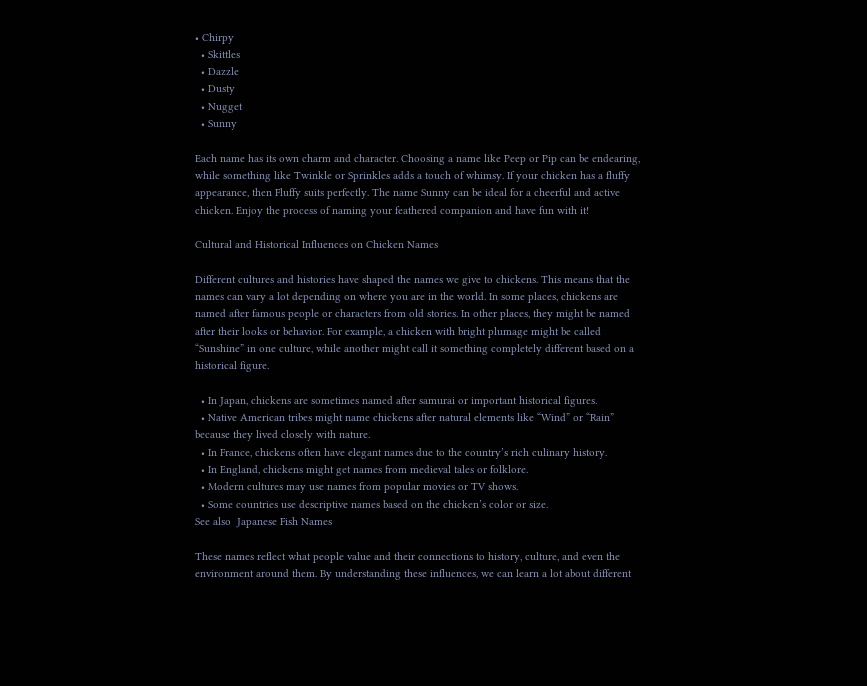• Chirpy
  • Skittles
  • Dazzle
  • Dusty
  • Nugget
  • Sunny

Each name has its own charm and character. Choosing a name like Peep or Pip can be endearing, while something like Twinkle or Sprinkles adds a touch of whimsy. If your chicken has a fluffy appearance, then Fluffy suits perfectly. The name Sunny can be ideal for a cheerful and active chicken. Enjoy the process of naming your feathered companion and have fun with it!

Cultural and Historical Influences on Chicken Names

Different cultures and histories have shaped the names we give to chickens. This means that the names can vary a lot depending on where you are in the world. In some places, chickens are named after famous people or characters from old stories. In other places, they might be named after their looks or behavior. For example, a chicken with bright plumage might be called “Sunshine” in one culture, while another might call it something completely different based on a historical figure.

  • In Japan, chickens are sometimes named after samurai or important historical figures.
  • Native American tribes might name chickens after natural elements like “Wind” or “Rain” because they lived closely with nature.
  • In France, chickens often have elegant names due to the country’s rich culinary history.
  • In England, chickens might get names from medieval tales or folklore.
  • Modern cultures may use names from popular movies or TV shows.
  • Some countries use descriptive names based on the chicken’s color or size.
See also  Japanese Fish Names

These names reflect what people value and their connections to history, culture, and even the environment around them. By understanding these influences, we can learn a lot about different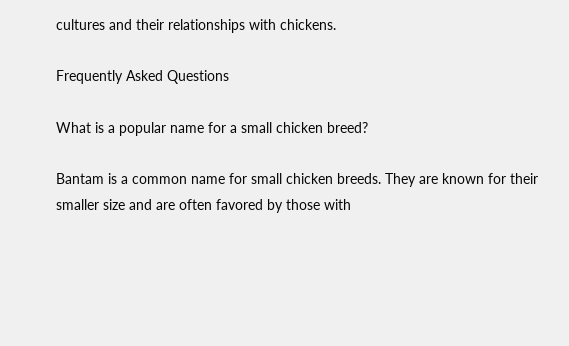cultures and their relationships with chickens.

Frequently Asked Questions

What is a popular name for a small chicken breed?

Bantam is a common name for small chicken breeds. They are known for their smaller size and are often favored by those with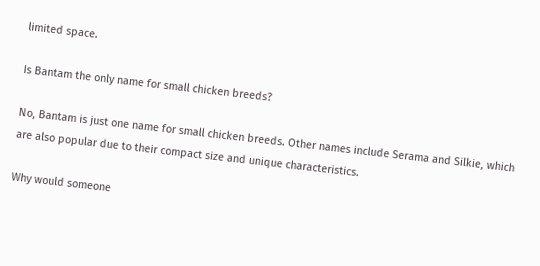limited space.

Is Bantam the only name for small chicken breeds?

No, Bantam is just one name for small chicken breeds. Other names include Serama and Silkie, which are also popular due to their compact size and unique characteristics.

Why would someone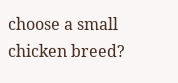choose a small chicken breed?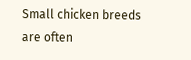Small chicken breeds are often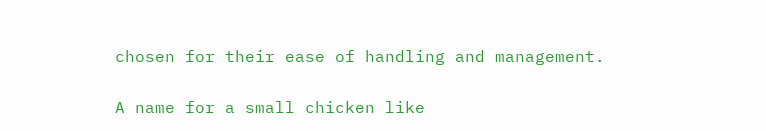chosen for their ease of handling and management.

A name for a small chicken like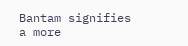Bantam signifies a more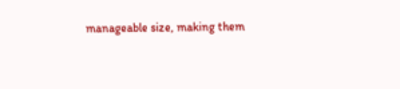manageable size, making them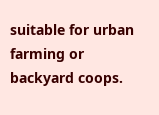suitable for urban farming or backyard coops.